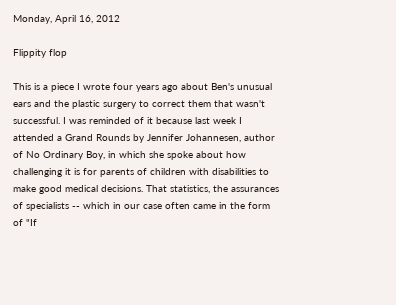Monday, April 16, 2012

Flippity flop

This is a piece I wrote four years ago about Ben's unusual ears and the plastic surgery to correct them that wasn't successful. I was reminded of it because last week I attended a Grand Rounds by Jennifer Johannesen, author of No Ordinary Boy, in which she spoke about how challenging it is for parents of children with disabilities to make good medical decisions. That statistics, the assurances of specialists -- which in our case often came in the form of "If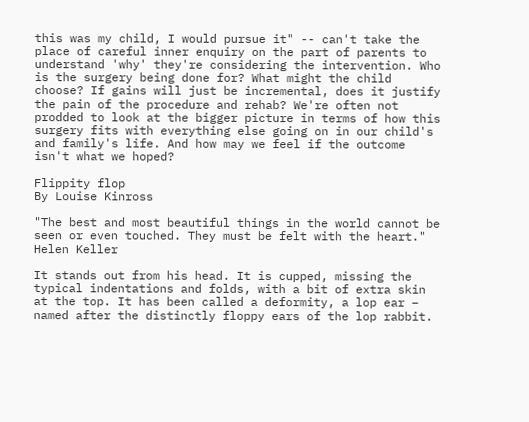this was my child, I would pursue it" -- can't take the place of careful inner enquiry on the part of parents to understand 'why' they're considering the intervention. Who is the surgery being done for? What might the child choose? If gains will just be incremental, does it justify the pain of the procedure and rehab? We're often not prodded to look at the bigger picture in terms of how this surgery fits with everything else going on in our child's and family's life. And how may we feel if the outcome isn't what we hoped?

Flippity flop
By Louise Kinross

"The best and most beautiful things in the world cannot be seen or even touched. They must be felt with the heart." Helen Keller

It stands out from his head. It is cupped, missing the typical indentations and folds, with a bit of extra skin at the top. It has been called a deformity, a lop ear – named after the distinctly floppy ears of the lop rabbit.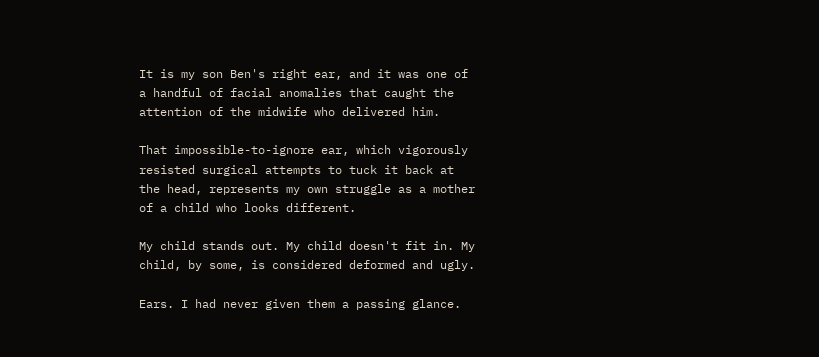It is my son Ben's right ear, and it was one of a handful of facial anomalies that caught the attention of the midwife who delivered him.

That impossible-to-ignore ear, which vigorously resisted surgical attempts to tuck it back at the head, represents my own struggle as a mother of a child who looks different.

My child stands out. My child doesn't fit in. My child, by some, is considered deformed and ugly.

Ears. I had never given them a passing glance.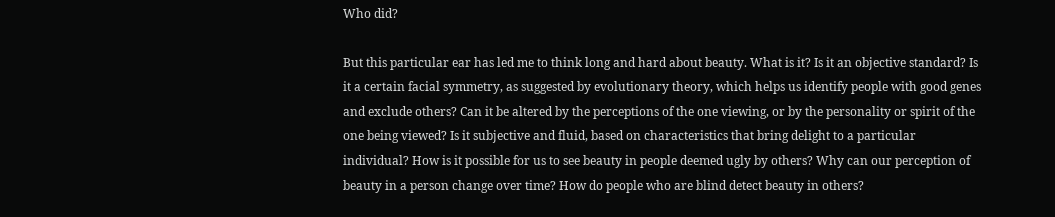Who did?

But this particular ear has led me to think long and hard about beauty. What is it? Is it an objective standard? Is it a certain facial symmetry, as suggested by evolutionary theory, which helps us identify people with good genes and exclude others? Can it be altered by the perceptions of the one viewing, or by the personality or spirit of the one being viewed? Is it subjective and fluid, based on characteristics that bring delight to a particular individual? How is it possible for us to see beauty in people deemed ugly by others? Why can our perception of beauty in a person change over time? How do people who are blind detect beauty in others?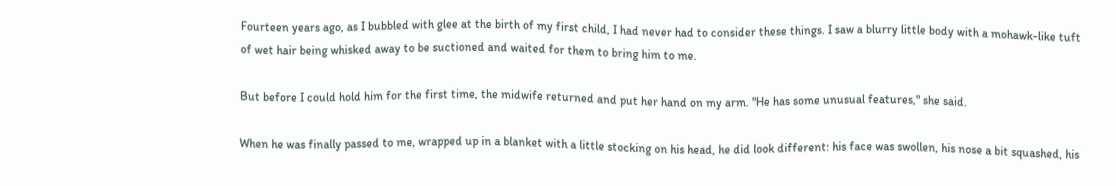Fourteen years ago, as I bubbled with glee at the birth of my first child, I had never had to consider these things. I saw a blurry little body with a mohawk-like tuft of wet hair being whisked away to be suctioned and waited for them to bring him to me.

But before I could hold him for the first time, the midwife returned and put her hand on my arm. "He has some unusual features," she said.

When he was finally passed to me, wrapped up in a blanket with a little stocking on his head, he did look different: his face was swollen, his nose a bit squashed, his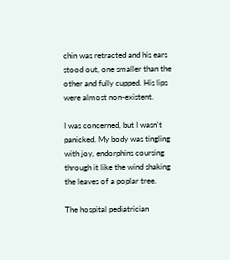chin was retracted and his ears stood out, one smaller than the other and fully cupped. His lips were almost non-existent.

I was concerned, but I wasn't panicked. My body was tingling with joy, endorphins coursing through it like the wind shaking the leaves of a poplar tree.

The hospital pediatrician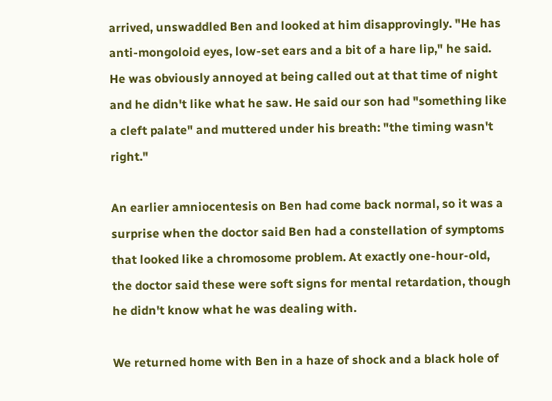arrived, unswaddled Ben and looked at him disapprovingly. "He has anti-mongoloid eyes, low-set ears and a bit of a hare lip," he said. He was obviously annoyed at being called out at that time of night and he didn't like what he saw. He said our son had "something like a cleft palate" and muttered under his breath: "the timing wasn't right."

An earlier amniocentesis on Ben had come back normal, so it was a surprise when the doctor said Ben had a constellation of symptoms that looked like a chromosome problem. At exactly one-hour-old, the doctor said these were soft signs for mental retardation, though he didn't know what he was dealing with.

We returned home with Ben in a haze of shock and a black hole of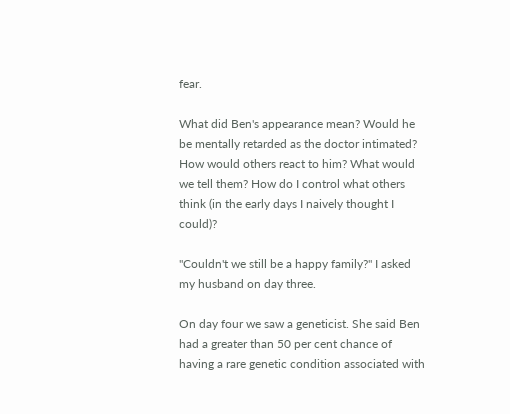fear.

What did Ben's appearance mean? Would he be mentally retarded as the doctor intimated? How would others react to him? What would we tell them? How do I control what others think (in the early days I naively thought I could)?

"Couldn't we still be a happy family?" I asked my husband on day three.

On day four we saw a geneticist. She said Ben had a greater than 50 per cent chance of having a rare genetic condition associated with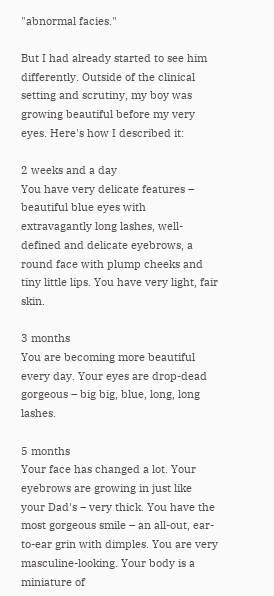"abnormal facies."

But I had already started to see him differently. Outside of the clinical setting and scrutiny, my boy was growing beautiful before my very eyes. Here's how I described it:

2 weeks and a day
You have very delicate features – beautiful blue eyes with extravagantly long lashes, well-defined and delicate eyebrows, a round face with plump cheeks and tiny little lips. You have very light, fair skin.

3 months
You are becoming more beautiful every day. Your eyes are drop-dead gorgeous – big big, blue, long, long lashes.

5 months
Your face has changed a lot. Your eyebrows are growing in just like your Dad's – very thick. You have the most gorgeous smile – an all-out, ear-to-ear grin with dimples. You are very masculine-looking. Your body is a miniature of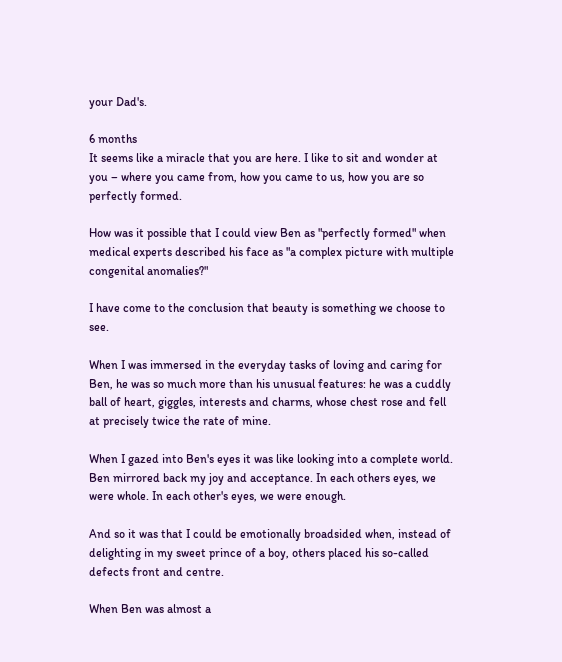your Dad's.

6 months
It seems like a miracle that you are here. I like to sit and wonder at you – where you came from, how you came to us, how you are so perfectly formed.

How was it possible that I could view Ben as "perfectly formed" when medical experts described his face as "a complex picture with multiple congenital anomalies?"

I have come to the conclusion that beauty is something we choose to see.

When I was immersed in the everyday tasks of loving and caring for Ben, he was so much more than his unusual features: he was a cuddly ball of heart, giggles, interests and charms, whose chest rose and fell at precisely twice the rate of mine.

When I gazed into Ben's eyes it was like looking into a complete world. Ben mirrored back my joy and acceptance. In each others eyes, we were whole. In each other's eyes, we were enough.

And so it was that I could be emotionally broadsided when, instead of delighting in my sweet prince of a boy, others placed his so-called defects front and centre.

When Ben was almost a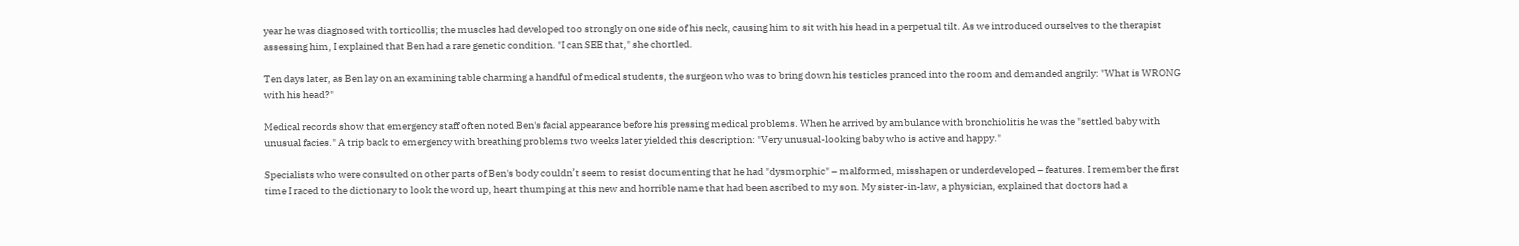year he was diagnosed with torticollis; the muscles had developed too strongly on one side of his neck, causing him to sit with his head in a perpetual tilt. As we introduced ourselves to the therapist assessing him, I explained that Ben had a rare genetic condition. "I can SEE that," she chortled.

Ten days later, as Ben lay on an examining table charming a handful of medical students, the surgeon who was to bring down his testicles pranced into the room and demanded angrily: "What is WRONG with his head?"

Medical records show that emergency staff often noted Ben's facial appearance before his pressing medical problems. When he arrived by ambulance with bronchiolitis he was the "settled baby with unusual facies." A trip back to emergency with breathing problems two weeks later yielded this description: "Very unusual-looking baby who is active and happy."

Specialists who were consulted on other parts of Ben's body couldn’t seem to resist documenting that he had "dysmorphic" – malformed, misshapen or underdeveloped – features. I remember the first time I raced to the dictionary to look the word up, heart thumping at this new and horrible name that had been ascribed to my son. My sister-in-law, a physician, explained that doctors had a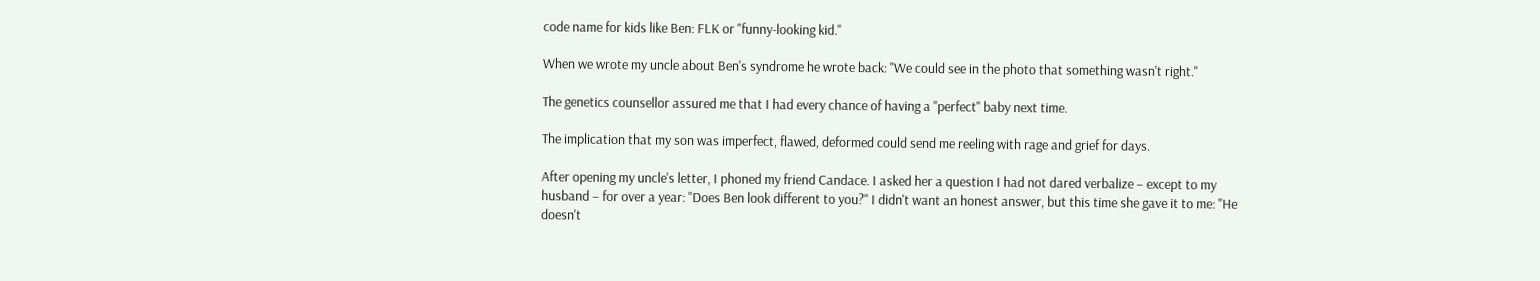code name for kids like Ben: FLK or "funny-looking kid."

When we wrote my uncle about Ben's syndrome he wrote back: "We could see in the photo that something wasn't right."

The genetics counsellor assured me that I had every chance of having a "perfect" baby next time.

The implication that my son was imperfect, flawed, deformed could send me reeling with rage and grief for days.

After opening my uncle's letter, I phoned my friend Candace. I asked her a question I had not dared verbalize – except to my husband – for over a year: "Does Ben look different to you?" I didn't want an honest answer, but this time she gave it to me: "He doesn't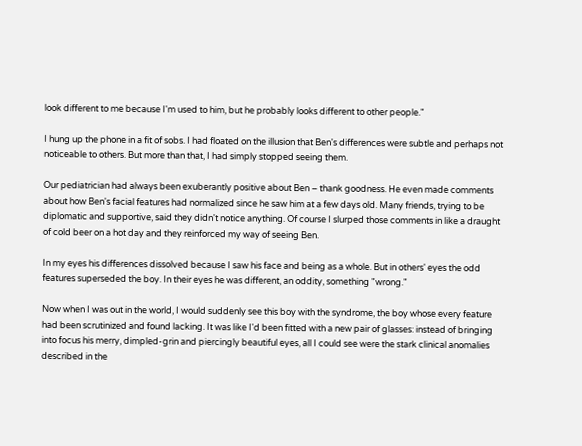look different to me because I'm used to him, but he probably looks different to other people."

I hung up the phone in a fit of sobs. I had floated on the illusion that Ben's differences were subtle and perhaps not noticeable to others. But more than that, I had simply stopped seeing them.

Our pediatrician had always been exuberantly positive about Ben – thank goodness. He even made comments about how Ben's facial features had normalized since he saw him at a few days old. Many friends, trying to be diplomatic and supportive, said they didn't notice anything. Of course I slurped those comments in like a draught of cold beer on a hot day and they reinforced my way of seeing Ben.

In my eyes his differences dissolved because I saw his face and being as a whole. But in others' eyes the odd features superseded the boy. In their eyes he was different, an oddity, something "wrong."

Now when I was out in the world, I would suddenly see this boy with the syndrome, the boy whose every feature had been scrutinized and found lacking. It was like I'd been fitted with a new pair of glasses: instead of bringing into focus his merry, dimpled-grin and piercingly beautiful eyes, all I could see were the stark clinical anomalies described in the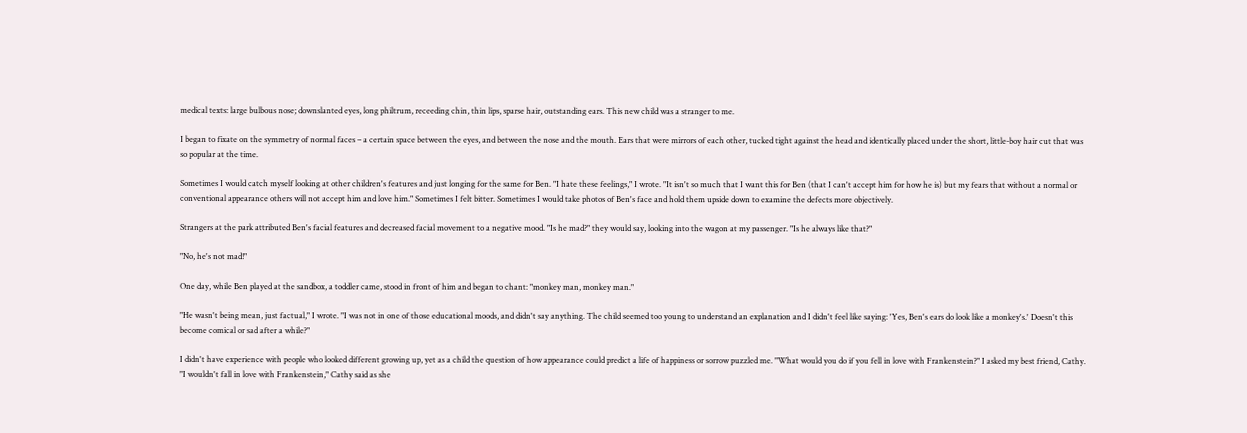medical texts: large bulbous nose; downslanted eyes, long philtrum, receeding chin, thin lips, sparse hair, outstanding ears. This new child was a stranger to me.

I began to fixate on the symmetry of normal faces – a certain space between the eyes, and between the nose and the mouth. Ears that were mirrors of each other, tucked tight against the head and identically placed under the short, little-boy hair cut that was so popular at the time.

Sometimes I would catch myself looking at other children's features and just longing for the same for Ben. "I hate these feelings," I wrote. "It isn't so much that I want this for Ben (that I can't accept him for how he is) but my fears that without a normal or conventional appearance others will not accept him and love him." Sometimes I felt bitter. Sometimes I would take photos of Ben's face and hold them upside down to examine the defects more objectively.

Strangers at the park attributed Ben's facial features and decreased facial movement to a negative mood. "Is he mad?" they would say, looking into the wagon at my passenger. "Is he always like that?"

"No, he's not mad!"

One day, while Ben played at the sandbox, a toddler came, stood in front of him and began to chant: "monkey man, monkey man."

"He wasn't being mean, just factual," I wrote. "I was not in one of those educational moods, and didn't say anything. The child seemed too young to understand an explanation and I didn't feel like saying: 'Yes, Ben's ears do look like a monkey's.' Doesn't this become comical or sad after a while?"

I didn't have experience with people who looked different growing up, yet as a child the question of how appearance could predict a life of happiness or sorrow puzzled me. "What would you do if you fell in love with Frankenstein?" I asked my best friend, Cathy. "I wouldn't fall in love with Frankenstein," Cathy said as she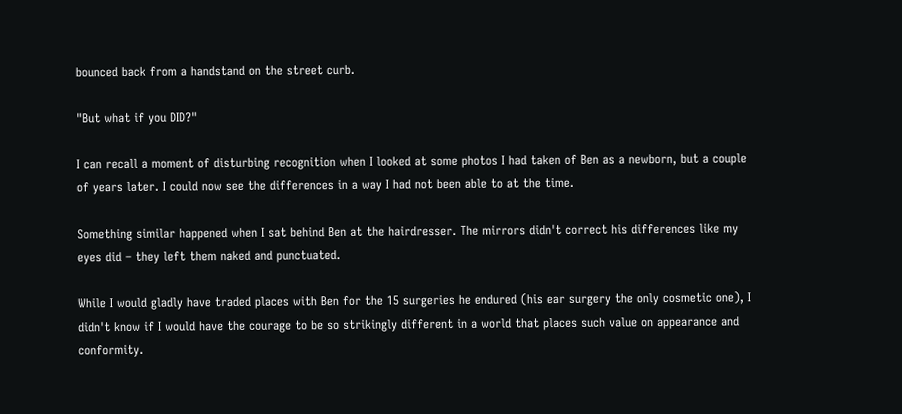bounced back from a handstand on the street curb.

"But what if you DID?"

I can recall a moment of disturbing recognition when I looked at some photos I had taken of Ben as a newborn, but a couple of years later. I could now see the differences in a way I had not been able to at the time.

Something similar happened when I sat behind Ben at the hairdresser. The mirrors didn't correct his differences like my eyes did – they left them naked and punctuated.

While I would gladly have traded places with Ben for the 15 surgeries he endured (his ear surgery the only cosmetic one), I didn't know if I would have the courage to be so strikingly different in a world that places such value on appearance and conformity.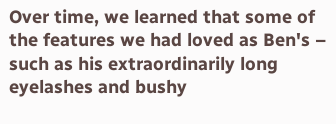Over time, we learned that some of the features we had loved as Ben's – such as his extraordinarily long eyelashes and bushy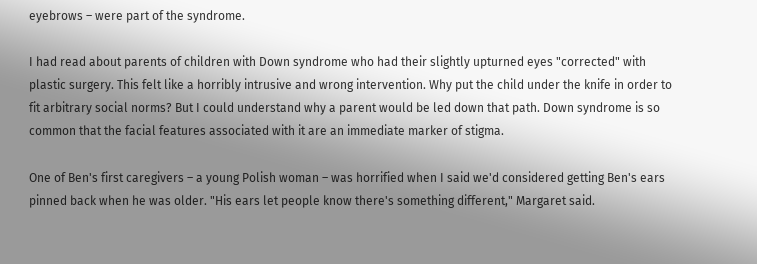eyebrows – were part of the syndrome.

I had read about parents of children with Down syndrome who had their slightly upturned eyes "corrected" with plastic surgery. This felt like a horribly intrusive and wrong intervention. Why put the child under the knife in order to fit arbitrary social norms? But I could understand why a parent would be led down that path. Down syndrome is so common that the facial features associated with it are an immediate marker of stigma.

One of Ben's first caregivers – a young Polish woman – was horrified when I said we'd considered getting Ben's ears pinned back when he was older. "His ears let people know there's something different," Margaret said.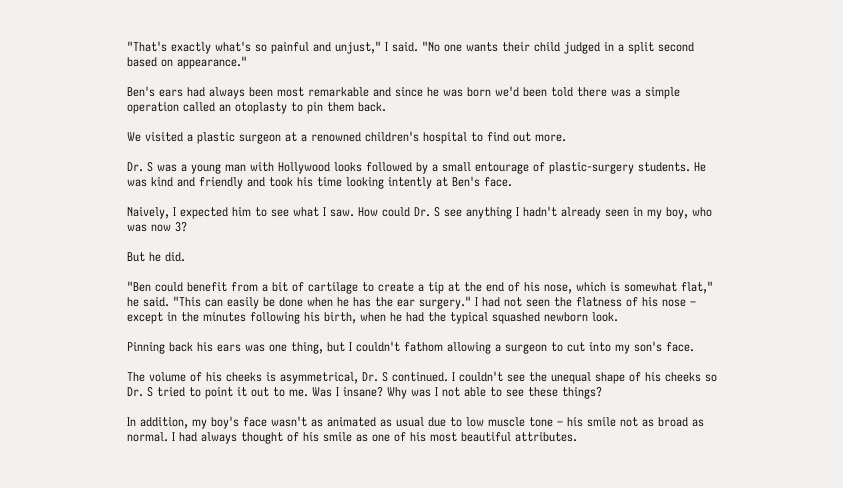"That's exactly what's so painful and unjust," I said. "No one wants their child judged in a split second based on appearance."

Ben's ears had always been most remarkable and since he was born we'd been told there was a simple operation called an otoplasty to pin them back.

We visited a plastic surgeon at a renowned children's hospital to find out more.

Dr. S was a young man with Hollywood looks followed by a small entourage of plastic-surgery students. He was kind and friendly and took his time looking intently at Ben's face.

Naively, I expected him to see what I saw. How could Dr. S see anything I hadn't already seen in my boy, who was now 3?

But he did.

"Ben could benefit from a bit of cartilage to create a tip at the end of his nose, which is somewhat flat," he said. "This can easily be done when he has the ear surgery." I had not seen the flatness of his nose – except in the minutes following his birth, when he had the typical squashed newborn look.

Pinning back his ears was one thing, but I couldn't fathom allowing a surgeon to cut into my son's face.

The volume of his cheeks is asymmetrical, Dr. S continued. I couldn't see the unequal shape of his cheeks so Dr. S tried to point it out to me. Was I insane? Why was I not able to see these things?

In addition, my boy's face wasn't as animated as usual due to low muscle tone – his smile not as broad as normal. I had always thought of his smile as one of his most beautiful attributes.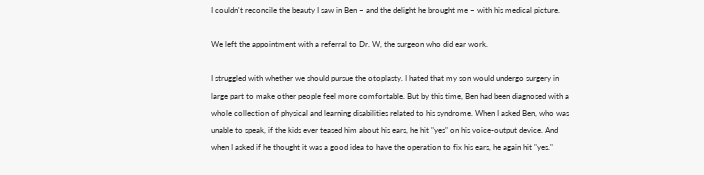I couldn't reconcile the beauty I saw in Ben – and the delight he brought me – with his medical picture.

We left the appointment with a referral to Dr. W, the surgeon who did ear work.

I struggled with whether we should pursue the otoplasty. I hated that my son would undergo surgery in large part to make other people feel more comfortable. But by this time, Ben had been diagnosed with a whole collection of physical and learning disabilities related to his syndrome. When I asked Ben, who was unable to speak, if the kids ever teased him about his ears, he hit "yes" on his voice-output device. And when I asked if he thought it was a good idea to have the operation to fix his ears, he again hit "yes."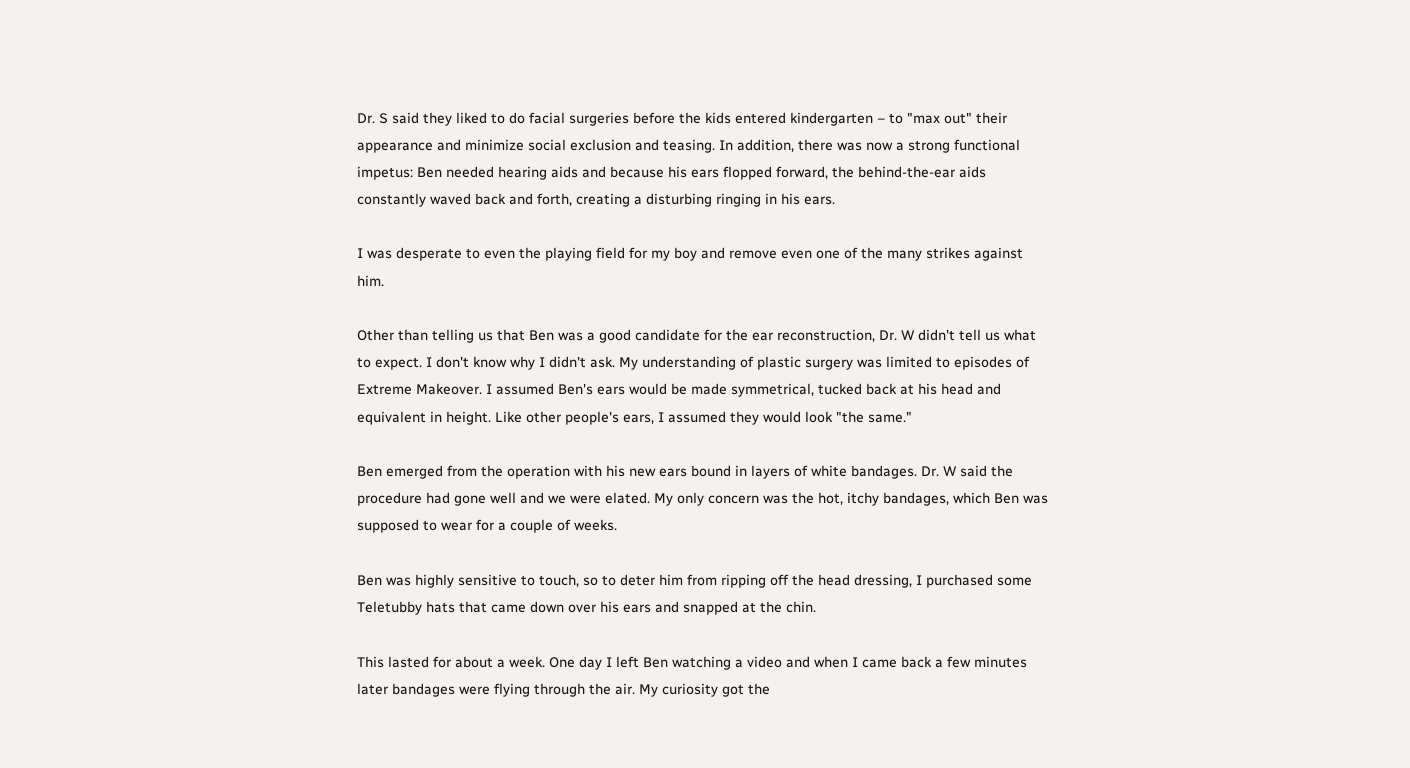Dr. S said they liked to do facial surgeries before the kids entered kindergarten – to "max out" their appearance and minimize social exclusion and teasing. In addition, there was now a strong functional impetus: Ben needed hearing aids and because his ears flopped forward, the behind-the-ear aids constantly waved back and forth, creating a disturbing ringing in his ears.

I was desperate to even the playing field for my boy and remove even one of the many strikes against him.

Other than telling us that Ben was a good candidate for the ear reconstruction, Dr. W didn't tell us what to expect. I don't know why I didn't ask. My understanding of plastic surgery was limited to episodes of Extreme Makeover. I assumed Ben's ears would be made symmetrical, tucked back at his head and equivalent in height. Like other people's ears, I assumed they would look "the same."

Ben emerged from the operation with his new ears bound in layers of white bandages. Dr. W said the procedure had gone well and we were elated. My only concern was the hot, itchy bandages, which Ben was supposed to wear for a couple of weeks.

Ben was highly sensitive to touch, so to deter him from ripping off the head dressing, I purchased some Teletubby hats that came down over his ears and snapped at the chin.

This lasted for about a week. One day I left Ben watching a video and when I came back a few minutes later bandages were flying through the air. My curiosity got the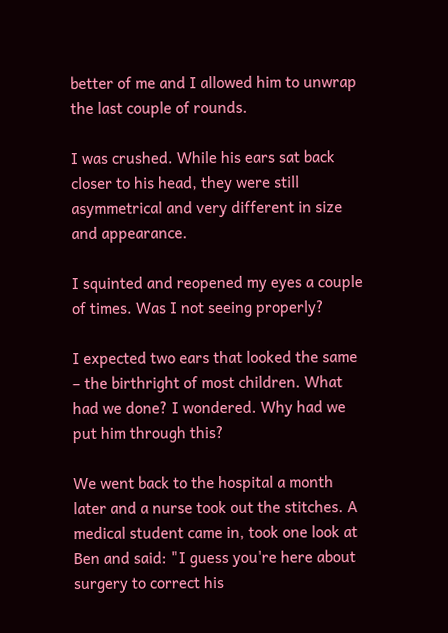better of me and I allowed him to unwrap the last couple of rounds.

I was crushed. While his ears sat back closer to his head, they were still asymmetrical and very different in size and appearance.

I squinted and reopened my eyes a couple of times. Was I not seeing properly?

I expected two ears that looked the same – the birthright of most children. What had we done? I wondered. Why had we put him through this?

We went back to the hospital a month later and a nurse took out the stitches. A medical student came in, took one look at Ben and said: "I guess you're here about surgery to correct his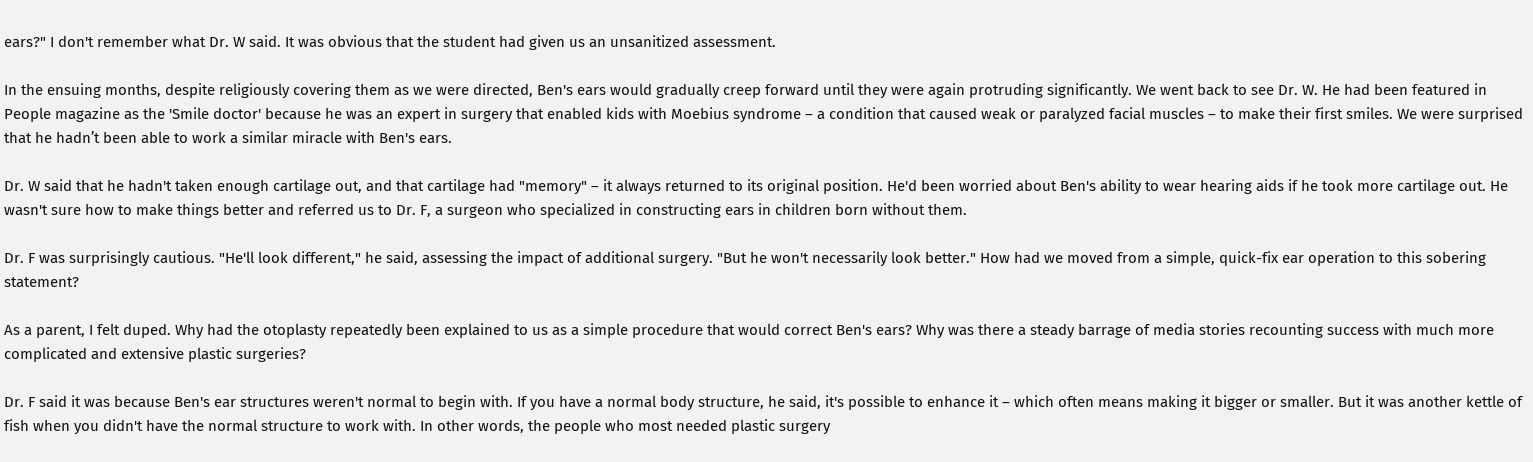ears?" I don't remember what Dr. W said. It was obvious that the student had given us an unsanitized assessment.

In the ensuing months, despite religiously covering them as we were directed, Ben's ears would gradually creep forward until they were again protruding significantly. We went back to see Dr. W. He had been featured in People magazine as the 'Smile doctor' because he was an expert in surgery that enabled kids with Moebius syndrome – a condition that caused weak or paralyzed facial muscles – to make their first smiles. We were surprised that he hadn’t been able to work a similar miracle with Ben's ears.

Dr. W said that he hadn't taken enough cartilage out, and that cartilage had "memory" – it always returned to its original position. He'd been worried about Ben's ability to wear hearing aids if he took more cartilage out. He wasn't sure how to make things better and referred us to Dr. F, a surgeon who specialized in constructing ears in children born without them.

Dr. F was surprisingly cautious. "He'll look different," he said, assessing the impact of additional surgery. "But he won't necessarily look better." How had we moved from a simple, quick-fix ear operation to this sobering statement?

As a parent, I felt duped. Why had the otoplasty repeatedly been explained to us as a simple procedure that would correct Ben's ears? Why was there a steady barrage of media stories recounting success with much more complicated and extensive plastic surgeries?

Dr. F said it was because Ben's ear structures weren't normal to begin with. If you have a normal body structure, he said, it's possible to enhance it – which often means making it bigger or smaller. But it was another kettle of fish when you didn't have the normal structure to work with. In other words, the people who most needed plastic surgery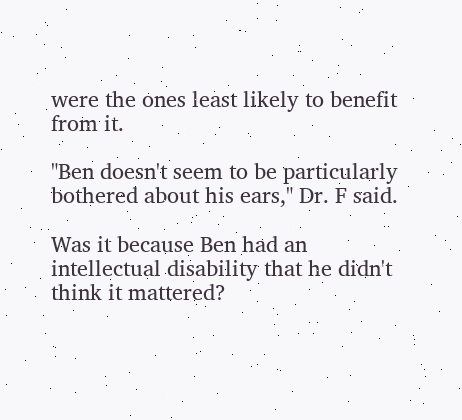were the ones least likely to benefit from it.

"Ben doesn't seem to be particularly bothered about his ears," Dr. F said.

Was it because Ben had an intellectual disability that he didn't think it mattered?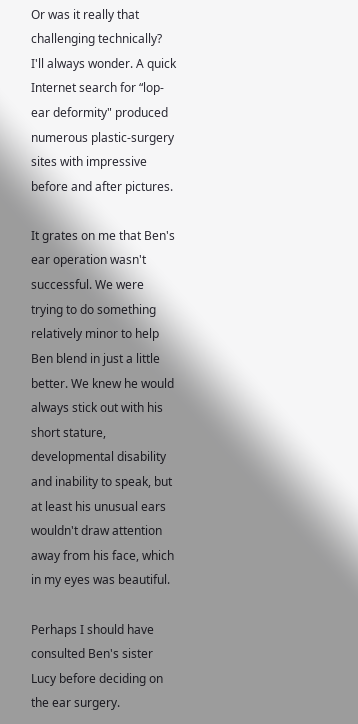Or was it really that challenging technically? I'll always wonder. A quick Internet search for “lop-ear deformity" produced numerous plastic-surgery sites with impressive before and after pictures.

It grates on me that Ben's ear operation wasn't successful. We were trying to do something relatively minor to help Ben blend in just a little better. We knew he would always stick out with his short stature, developmental disability and inability to speak, but at least his unusual ears wouldn't draw attention away from his face, which in my eyes was beautiful.

Perhaps I should have consulted Ben's sister Lucy before deciding on the ear surgery.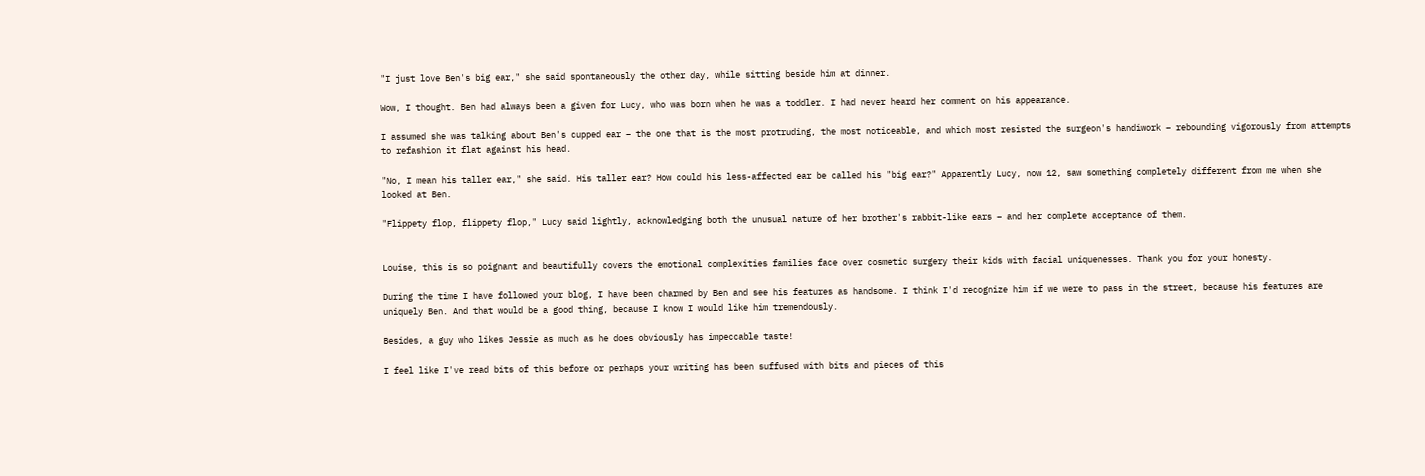"I just love Ben's big ear," she said spontaneously the other day, while sitting beside him at dinner.

Wow, I thought. Ben had always been a given for Lucy, who was born when he was a toddler. I had never heard her comment on his appearance.

I assumed she was talking about Ben's cupped ear – the one that is the most protruding, the most noticeable, and which most resisted the surgeon's handiwork – rebounding vigorously from attempts to refashion it flat against his head.

"No, I mean his taller ear," she said. His taller ear? How could his less-affected ear be called his "big ear?" Apparently Lucy, now 12, saw something completely different from me when she looked at Ben.

"Flippety flop, flippety flop," Lucy said lightly, acknowledging both the unusual nature of her brother's rabbit-like ears – and her complete acceptance of them.


Louise, this is so poignant and beautifully covers the emotional complexities families face over cosmetic surgery their kids with facial uniquenesses. Thank you for your honesty.

During the time I have followed your blog, I have been charmed by Ben and see his features as handsome. I think I'd recognize him if we were to pass in the street, because his features are uniquely Ben. And that would be a good thing, because I know I would like him tremendously.

Besides, a guy who likes Jessie as much as he does obviously has impeccable taste!

I feel like I've read bits of this before or perhaps your writing has been suffused with bits and pieces of this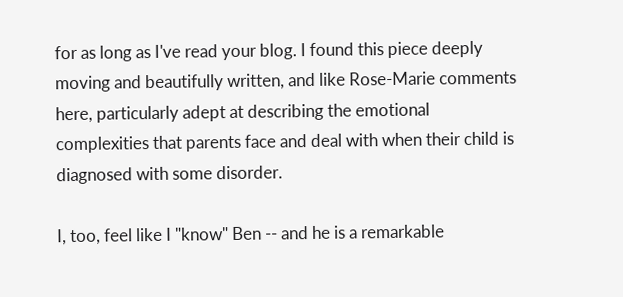for as long as I've read your blog. I found this piece deeply moving and beautifully written, and like Rose-Marie comments here, particularly adept at describing the emotional complexities that parents face and deal with when their child is diagnosed with some disorder.

I, too, feel like I "know" Ben -- and he is a remarkable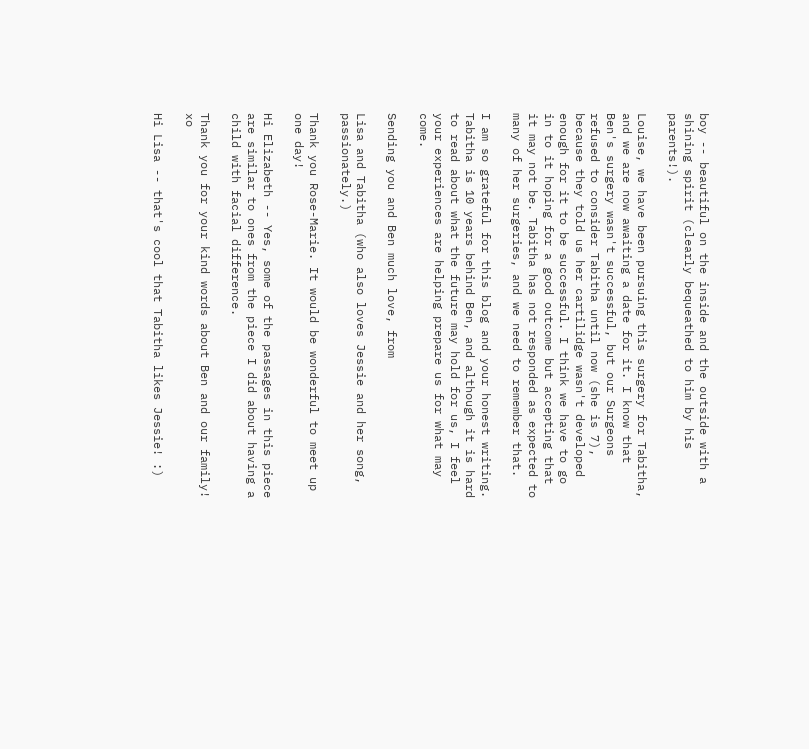boy -- beautiful on the inside and the outside with a shining spirit (clearly bequeathed to him by his parents!).

Louise, we have been pursuing this surgery for Tabitha, and we are now awaiting a date for it. I know that Ben's surgery wasn't successful, but our Surgeons refused to consider Tabitha until now (she is 7), because they told us her cartilidge wasn't developed enough for it to be successful. I think we have to go in to it hoping for a good outcome but accepting that it may not be. Tabitha has not responded as expected to many of her surgeries, and we need to remember that.

I am so grateful for this blog and your honest writing. Tabitha is 10 years behind Ben, and although it is hard to read about what the future may hold for us, I feel your experiences are helping prepare us for what may come.

Sending you and Ben much love, from

Lisa and Tabitha (who also loves Jessie and her song, passionately.)

Thank you Rose-Marie. It would be wonderful to meet up one day!

Hi Elizabeth -- Yes, some of the passages in this piece are similar to ones from the piece I did about having a child with facial difference.

Thank you for your kind words about Ben and our family! xo

Hi Lisa -- that's cool that Tabitha likes Jessie! :)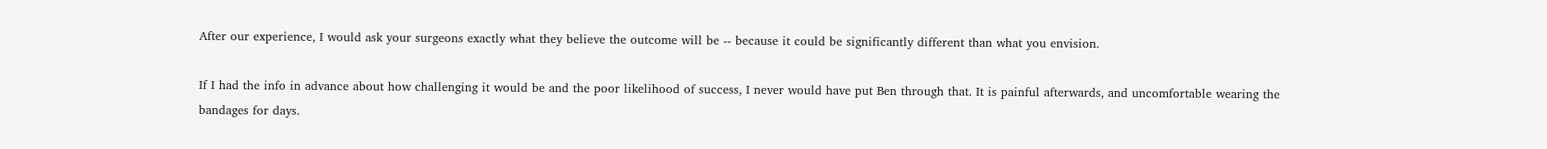After our experience, I would ask your surgeons exactly what they believe the outcome will be -- because it could be significantly different than what you envision.

If I had the info in advance about how challenging it would be and the poor likelihood of success, I never would have put Ben through that. It is painful afterwards, and uncomfortable wearing the bandages for days.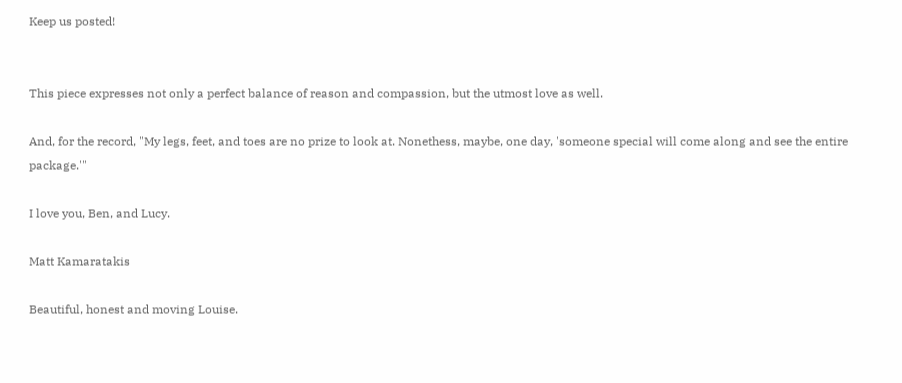Keep us posted!


This piece expresses not only a perfect balance of reason and compassion, but the utmost love as well.

And, for the record, "My legs, feet, and toes are no prize to look at. Nonethess, maybe, one day, 'someone special will come along and see the entire package.'"

I love you, Ben, and Lucy.

Matt Kamaratakis

Beautiful, honest and moving Louise.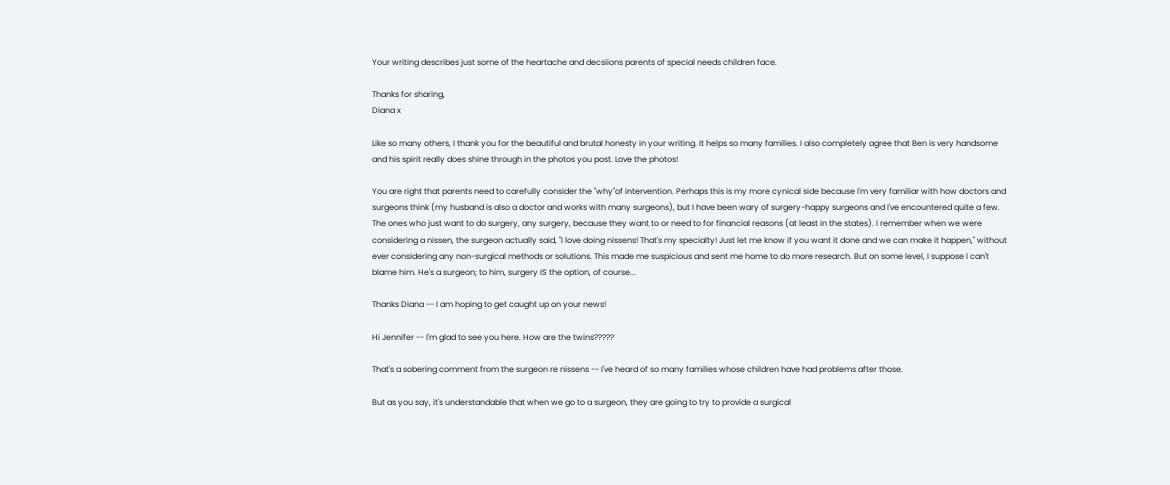Your writing describes just some of the heartache and decsiions parents of special needs children face.

Thanks for sharing,
Diana x

Like so many others, I thank you for the beautiful and brutal honesty in your writing. It helps so many families. I also completely agree that Ben is very handsome and his spirit really does shine through in the photos you post. Love the photos!

You are right that parents need to carefully consider the "why"of intervention. Perhaps this is my more cynical side because I'm very familiar with how doctors and surgeons think (my husband is also a doctor and works with many surgeons), but I have been wary of surgery-happy surgeons and I've encountered quite a few. The ones who just want to do surgery, any surgery, because they want to or need to for financial reasons (at least in the states). I remember when we were considering a nissen, the surgeon actually said, "I love doing nissens! That's my specialty! Just let me know if you want it done and we can make it happen," without ever considering any non-surgical methods or solutions. This made me suspicious and sent me home to do more research. But on some level, I suppose I can't blame him. He's a surgeon; to him, surgery IS the option, of course...

Thanks Diana -- I am hoping to get caught up on your news!

Hi Jennifer -- I'm glad to see you here. How are the twins?????

That's a sobering comment from the surgeon re nissens -- I've heard of so many families whose children have had problems after those.

But as you say, it's understandable that when we go to a surgeon, they are going to try to provide a surgical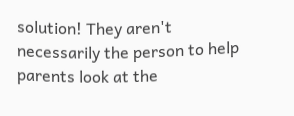solution! They aren't necessarily the person to help parents look at the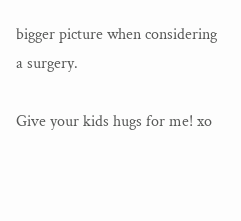bigger picture when considering a surgery.

Give your kids hugs for me! xo